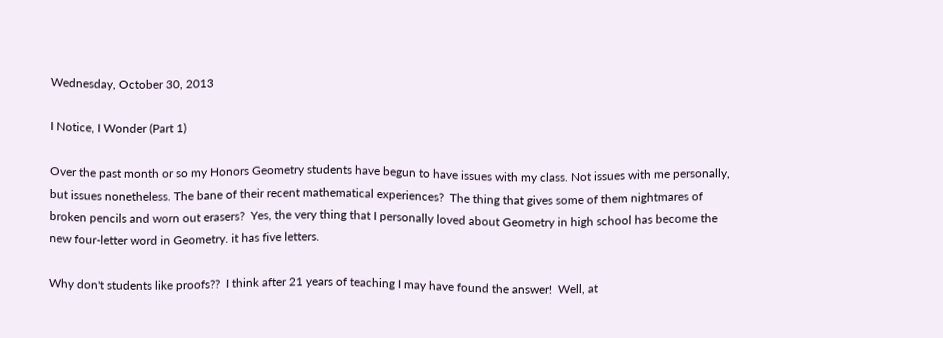Wednesday, October 30, 2013

I Notice, I Wonder (Part 1)

Over the past month or so my Honors Geometry students have begun to have issues with my class. Not issues with me personally, but issues nonetheless. The bane of their recent mathematical experiences?  The thing that gives some of them nightmares of broken pencils and worn out erasers?  Yes, the very thing that I personally loved about Geometry in high school has become the new four-letter word in Geometry. it has five letters.

Why don't students like proofs??  I think after 21 years of teaching I may have found the answer!  Well, at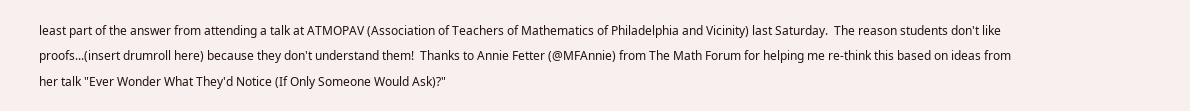least part of the answer from attending a talk at ATMOPAV (Association of Teachers of Mathematics of Philadelphia and Vicinity) last Saturday.  The reason students don't like proofs...(insert drumroll here) because they don't understand them!  Thanks to Annie Fetter (@MFAnnie) from The Math Forum for helping me re-think this based on ideas from her talk "Ever Wonder What They'd Notice (If Only Someone Would Ask)?"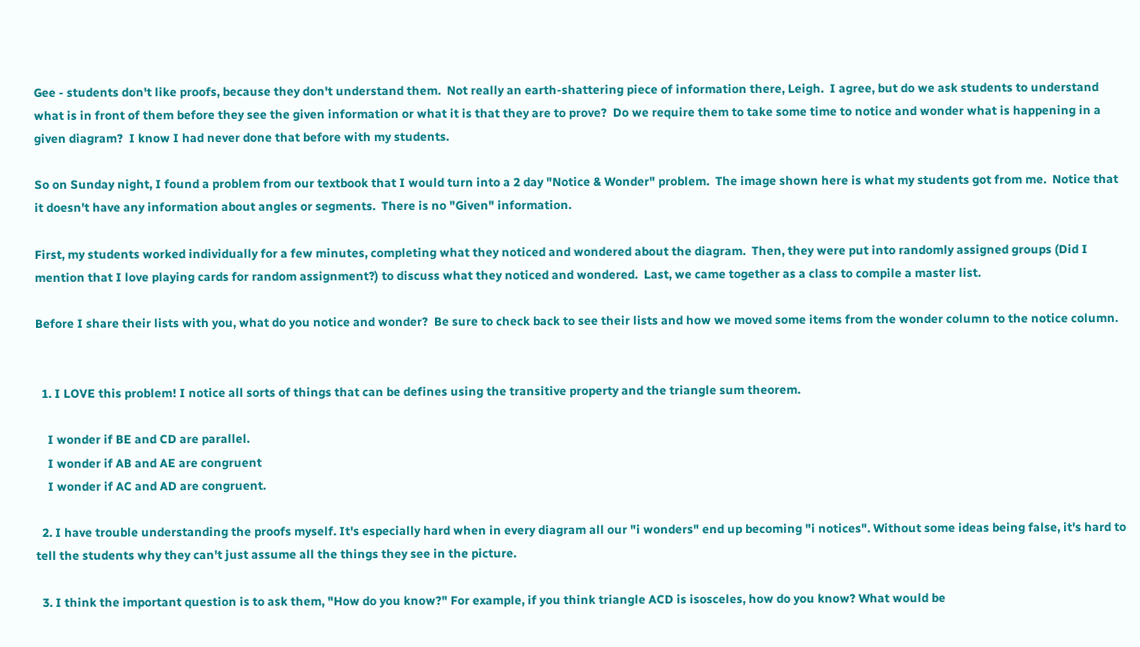Gee - students don't like proofs, because they don't understand them.  Not really an earth-shattering piece of information there, Leigh.  I agree, but do we ask students to understand what is in front of them before they see the given information or what it is that they are to prove?  Do we require them to take some time to notice and wonder what is happening in a given diagram?  I know I had never done that before with my students.

So on Sunday night, I found a problem from our textbook that I would turn into a 2 day "Notice & Wonder" problem.  The image shown here is what my students got from me.  Notice that it doesn't have any information about angles or segments.  There is no "Given" information.

First, my students worked individually for a few minutes, completing what they noticed and wondered about the diagram.  Then, they were put into randomly assigned groups (Did I mention that I love playing cards for random assignment?) to discuss what they noticed and wondered.  Last, we came together as a class to compile a master list.

Before I share their lists with you, what do you notice and wonder?  Be sure to check back to see their lists and how we moved some items from the wonder column to the notice column.


  1. I LOVE this problem! I notice all sorts of things that can be defines using the transitive property and the triangle sum theorem.

    I wonder if BE and CD are parallel.
    I wonder if AB and AE are congruent
    I wonder if AC and AD are congruent.

  2. I have trouble understanding the proofs myself. It's especially hard when in every diagram all our "i wonders" end up becoming "i notices". Without some ideas being false, it's hard to tell the students why they can't just assume all the things they see in the picture.

  3. I think the important question is to ask them, "How do you know?" For example, if you think triangle ACD is isosceles, how do you know? What would be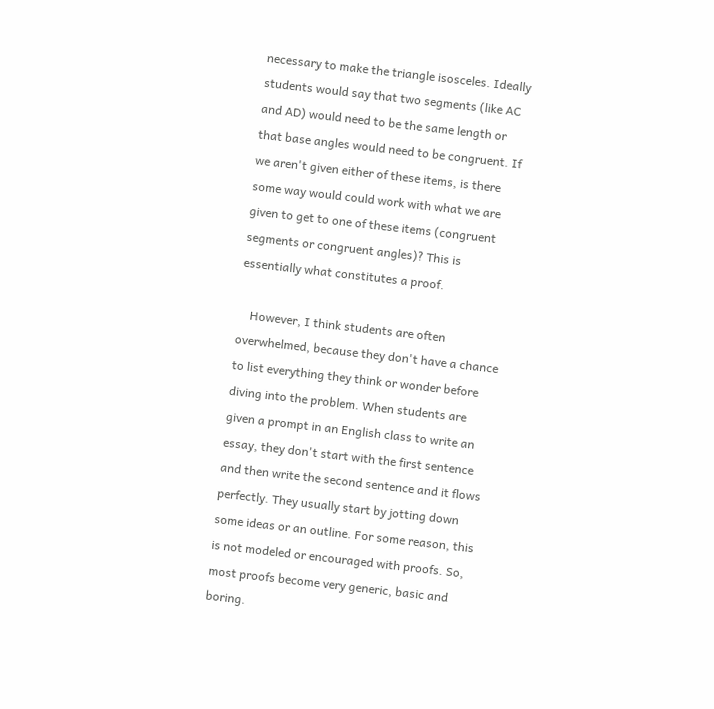necessary to make the triangle isosceles. Ideally students would say that two segments (like AC and AD) would need to be the same length or that base angles would need to be congruent. If we aren't given either of these items, is there some way would could work with what we are given to get to one of these items (congruent segments or congruent angles)? This is essentially what constitutes a proof.

    However, I think students are often overwhelmed, because they don't have a chance to list everything they think or wonder before diving into the problem. When students are given a prompt in an English class to write an essay, they don't start with the first sentence and then write the second sentence and it flows perfectly. They usually start by jotting down some ideas or an outline. For some reason, this is not modeled or encouraged with proofs. So, most proofs become very generic, basic and boring.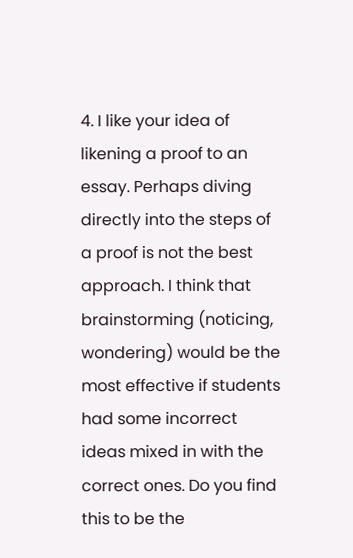4. I like your idea of likening a proof to an essay. Perhaps diving directly into the steps of a proof is not the best approach. I think that brainstorming (noticing, wondering) would be the most effective if students had some incorrect ideas mixed in with the correct ones. Do you find this to be the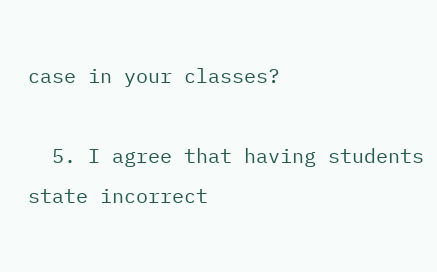case in your classes?

  5. I agree that having students state incorrect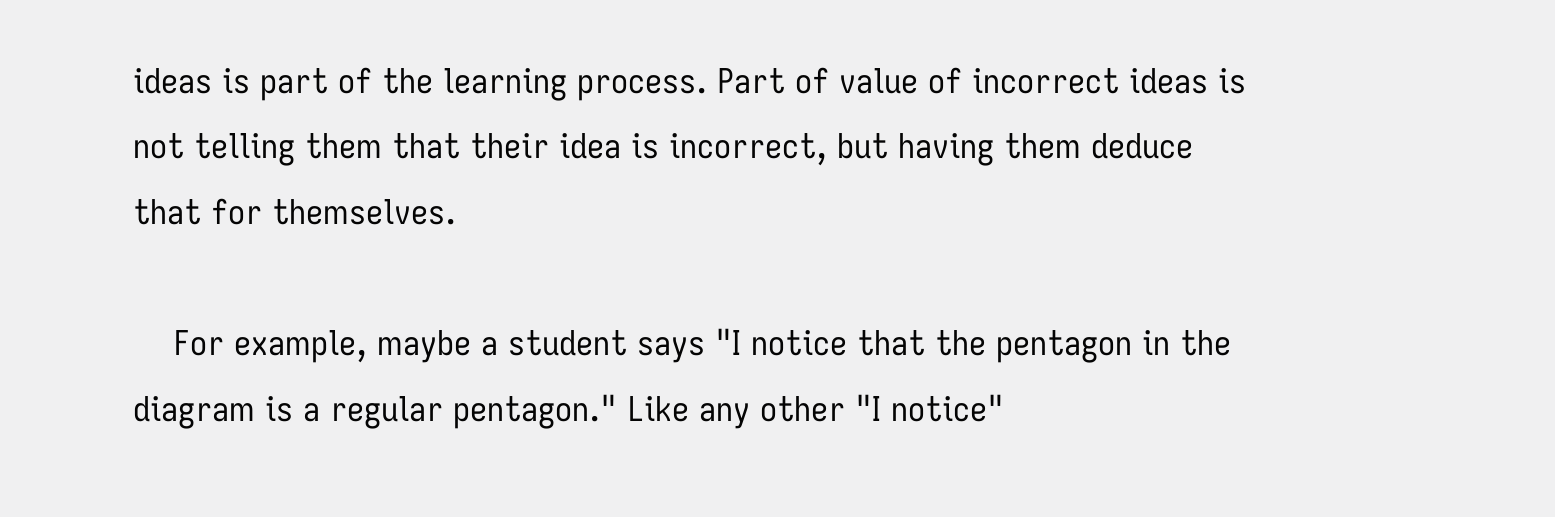ideas is part of the learning process. Part of value of incorrect ideas is not telling them that their idea is incorrect, but having them deduce that for themselves.

    For example, maybe a student says "I notice that the pentagon in the diagram is a regular pentagon." Like any other "I notice"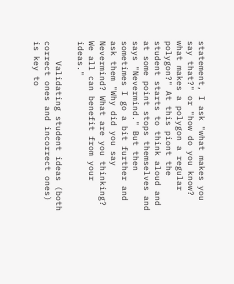statement, I ask "what makes you say that?" or "how do you know? what makes a polygon a regular polygon?" At this piont the student starts to think aloud and at some point stops themselves and says "Nevermind." But then sometimes I go a bit further and ask them "Why did you say Nevermind? What are you thinking? We all can benefit from your ideas."

    Validating student ideas (both correct ones and incorrect ones) is key to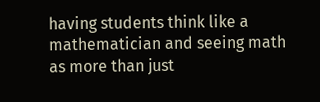having students think like a mathematician and seeing math as more than just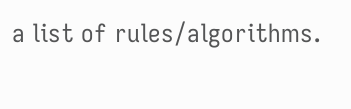a list of rules/algorithms.